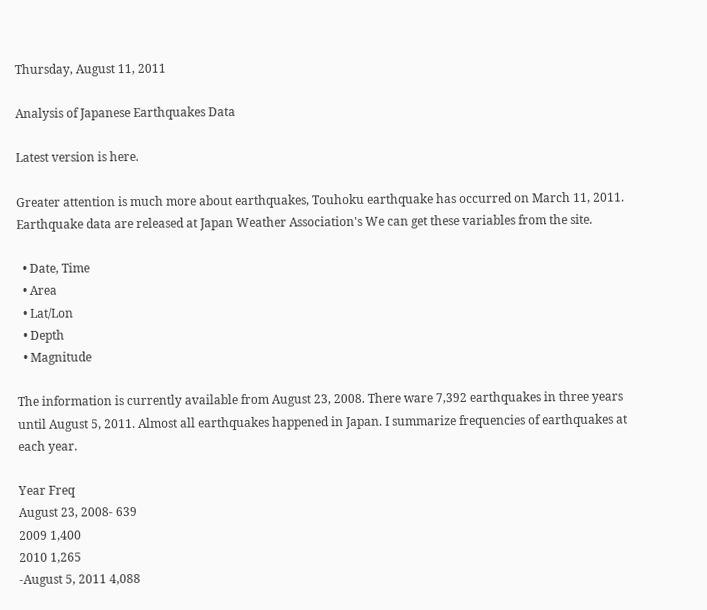Thursday, August 11, 2011

Analysis of Japanese Earthquakes Data

Latest version is here.

Greater attention is much more about earthquakes, Touhoku earthquake has occurred on March 11, 2011. Earthquake data are released at Japan Weather Association's We can get these variables from the site.

  • Date, Time
  • Area
  • Lat/Lon
  • Depth
  • Magnitude

The information is currently available from August 23, 2008. There ware 7,392 earthquakes in three years until August 5, 2011. Almost all earthquakes happened in Japan. I summarize frequencies of earthquakes at each year.

Year Freq
August 23, 2008- 639
2009 1,400
2010 1,265
-August 5, 2011 4,088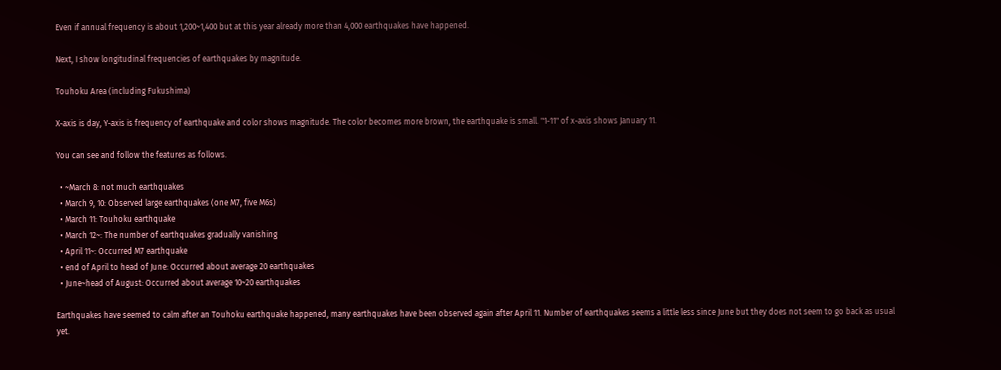Even if annual frequency is about 1,200~1,400 but at this year already more than 4,000 earthquakes have happened.

Next, I show longitudinal frequencies of earthquakes by magnitude.

Touhoku Area (including Fukushima)

X-axis is day, Y-axis is frequency of earthquake and color shows magnitude. The color becomes more brown, the earthquake is small. "1-11" of x-axis shows January 11.

You can see and follow the features as follows.

  • ~March 8: not much earthquakes
  • March 9, 10: Observed large earthquakes (one M7, five M6s)
  • March 11: Touhoku earthquake
  • March 12~: The number of earthquakes gradually vanishing
  • April 11~: Occurred M7 earthquake
  • end of April to head of June: Occurred about average 20 earthquakes
  • June~head of August: Occurred about average 10~20 earthquakes

Earthquakes have seemed to calm after an Touhoku earthquake happened, many earthquakes have been observed again after April 11. Number of earthquakes seems a little less since June but they does not seem to go back as usual yet.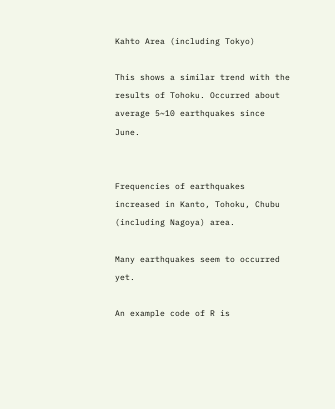Kahto Area (including Tokyo)

This shows a similar trend with the results of Tohoku. Occurred about average 5~10 earthquakes since June.


Frequencies of earthquakes increased in Kanto, Tohoku, Chubu (including Nagoya) area.

Many earthquakes seem to occurred yet.

An example code of R is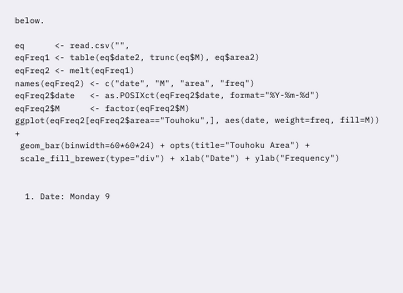below.

eq      <- read.csv("",
eqFreq1 <- table(eq$date2, trunc(eq$M), eq$area2)
eqFreq2 <- melt(eqFreq1)
names(eqFreq2) <- c("date", "M", "area", "freq")
eqFreq2$date   <- as.POSIXct(eqFreq2$date, format="%Y-%m-%d")
eqFreq2$M      <- factor(eqFreq2$M)
ggplot(eqFreq2[eqFreq2$area=="Touhoku",], aes(date, weight=freq, fill=M)) +
 geom_bar(binwidth=60*60*24) + opts(title="Touhoku Area") +
 scale_fill_brewer(type="div") + xlab("Date") + ylab("Frequency")


  1. Date: Monday 9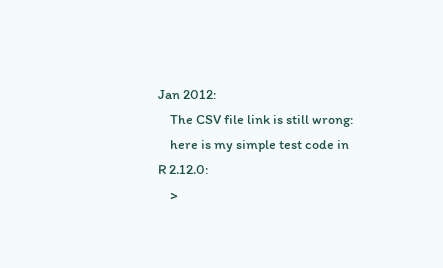Jan 2012:
    The CSV file link is still wrong:
    here is my simple test code in R 2.12.0:
    >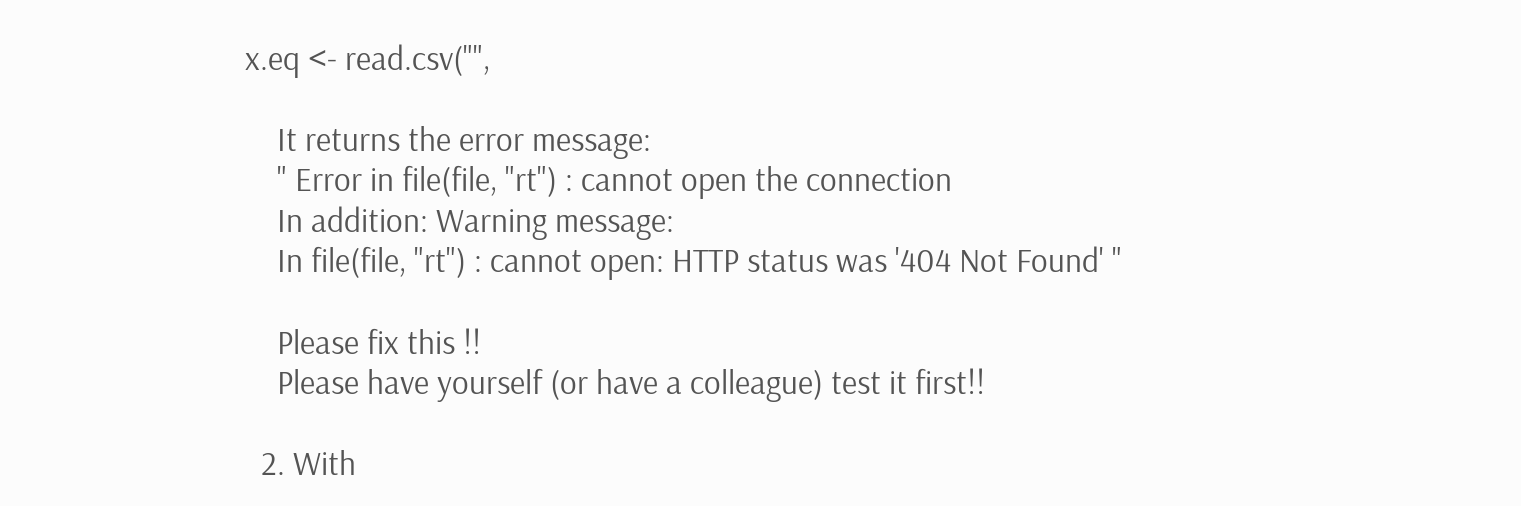x.eq <- read.csv("",

    It returns the error message:
    " Error in file(file, "rt") : cannot open the connection
    In addition: Warning message:
    In file(file, "rt") : cannot open: HTTP status was '404 Not Found' "

    Please fix this !!
    Please have yourself (or have a colleague) test it first!!

  2. With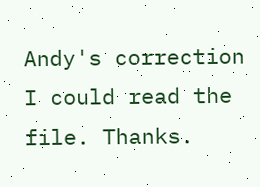Andy's correction I could read the file. Thanks.